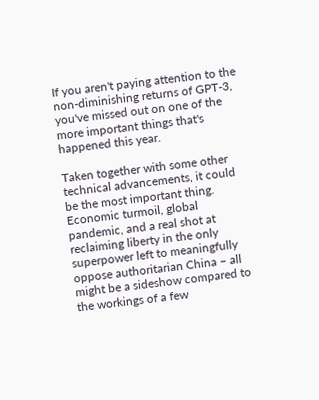If you aren't paying attention to the non-diminishing returns of GPT-3, you've missed out on one of the more important things that's happened this year.

Taken together with some other technical advancements, it could be the most important thing. Economic turmoil, global pandemic, and a real shot at reclaiming liberty in the only superpower left to meaningfully oppose authoritarian China – all might be a sideshow compared to the workings of a few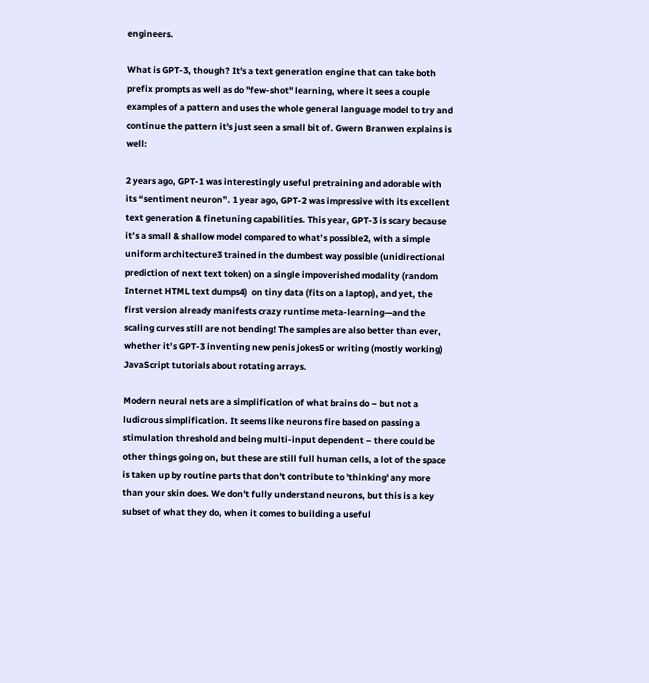engineers.

What is GPT-3, though? It's a text generation engine that can take both prefix prompts as well as do "few-shot" learning, where it sees a couple examples of a pattern and uses the whole general language model to try and continue the pattern it's just seen a small bit of. Gwern Branwen explains is well:

2 years ago, GPT-1 was interestingly useful pretraining and adorable with its “sentiment neuron”. 1 year ago, GPT-2 was impressive with its excellent text generation & finetuning capabilities. This year, GPT-3 is scary because it’s a small & shallow model compared to what’s possible2, with a simple uniform architecture3 trained in the dumbest way possible (unidirectional prediction of next text token) on a single impoverished modality (random Internet HTML text dumps4)  on tiny data (fits on a laptop), and yet, the first version already manifests crazy runtime meta-learning—and the scaling curves still are not bending! The samples are also better than ever, whether it’s GPT-3 inventing new penis jokes5 or writing (mostly working) JavaScript tutorials about rotating arrays.

Modern neural nets are a simplification of what brains do – but not a ludicrous simplification. It seems like neurons fire based on passing a stimulation threshold and being multi-input dependent – there could be other things going on, but these are still full human cells, a lot of the space is taken up by routine parts that don't contribute to 'thinking' any more than your skin does. We don't fully understand neurons, but this is a key subset of what they do, when it comes to building a useful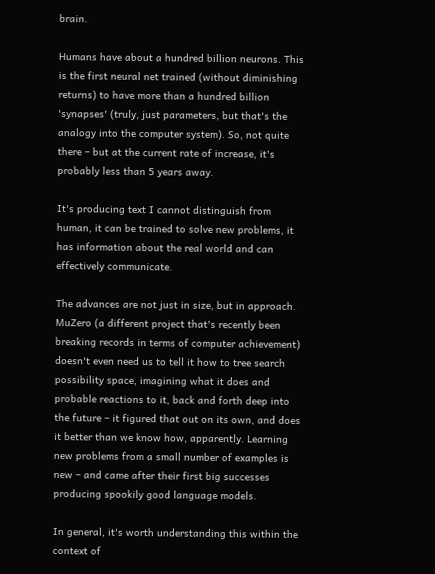brain.

Humans have about a hundred billion neurons. This is the first neural net trained (without diminishing returns) to have more than a hundred billion 'synapses' (truly, just parameters, but that's the analogy into the computer system). So, not quite there – but at the current rate of increase, it's probably less than 5 years away.

It's producing text I cannot distinguish from human, it can be trained to solve new problems, it has information about the real world and can effectively communicate.

The advances are not just in size, but in approach. MuZero (a different project that's recently been breaking records in terms of computer achievement) doesn't even need us to tell it how to tree search possibility space, imagining what it does and probable reactions to it, back and forth deep into the future – it figured that out on its own, and does it better than we know how, apparently. Learning new problems from a small number of examples is new – and came after their first big successes producing spookily good language models.

In general, it's worth understanding this within the context of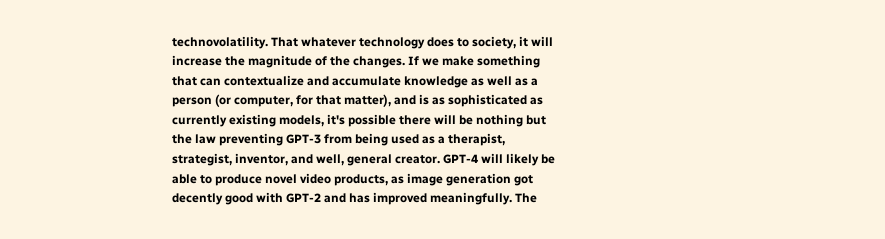technovolatility. That whatever technology does to society, it will increase the magnitude of the changes. If we make something that can contextualize and accumulate knowledge as well as a person (or computer, for that matter), and is as sophisticated as currently existing models, it's possible there will be nothing but the law preventing GPT-3 from being used as a therapist, strategist, inventor, and well, general creator. GPT-4 will likely be able to produce novel video products, as image generation got decently good with GPT-2 and has improved meaningfully. The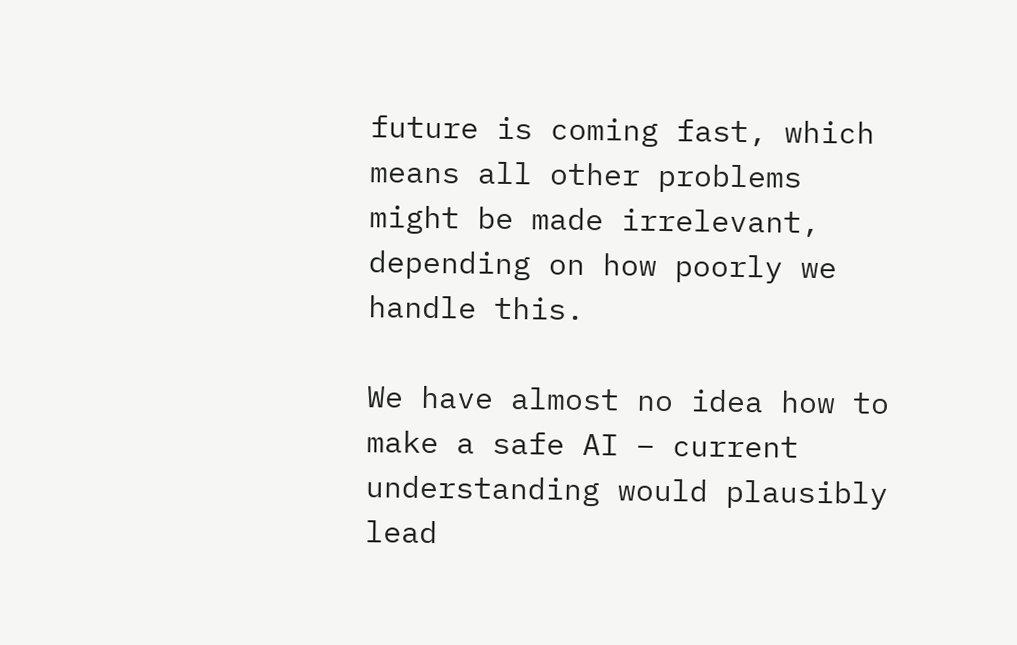future is coming fast, which means all other problems might be made irrelevant, depending on how poorly we handle this.

We have almost no idea how to make a safe AI – current understanding would plausibly lead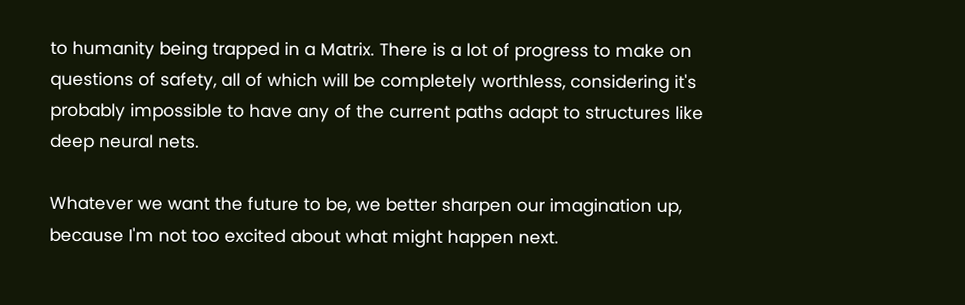to humanity being trapped in a Matrix. There is a lot of progress to make on questions of safety, all of which will be completely worthless, considering it's probably impossible to have any of the current paths adapt to structures like deep neural nets.

Whatever we want the future to be, we better sharpen our imagination up, because I'm not too excited about what might happen next.